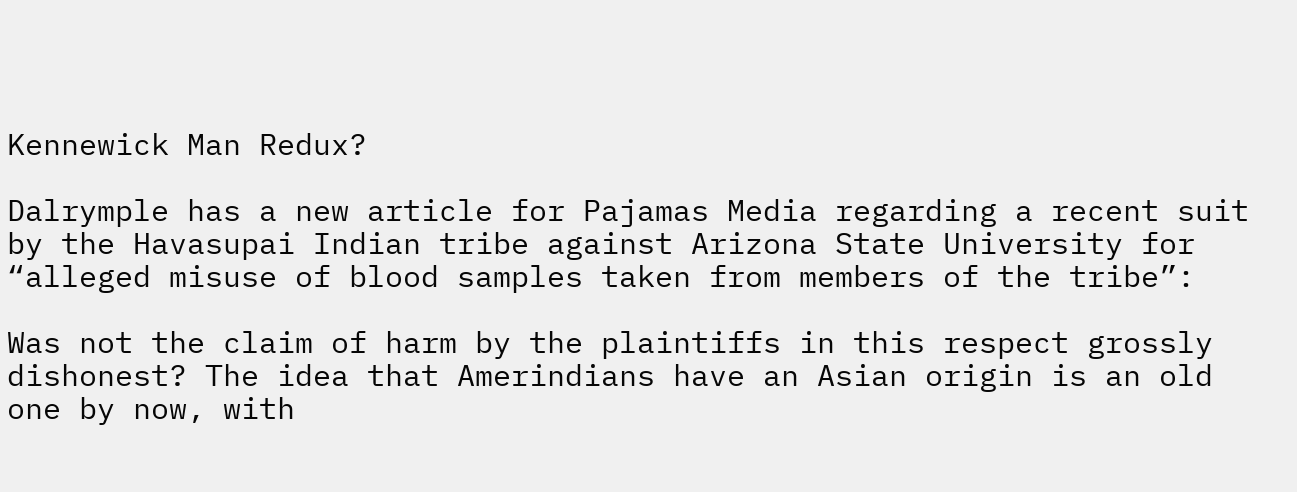Kennewick Man Redux?

Dalrymple has a new article for Pajamas Media regarding a recent suit by the Havasupai Indian tribe against Arizona State University for “alleged misuse of blood samples taken from members of the tribe”:

Was not the claim of harm by the plaintiffs in this respect grossly dishonest? The idea that Amerindians have an Asian origin is an old one by now, with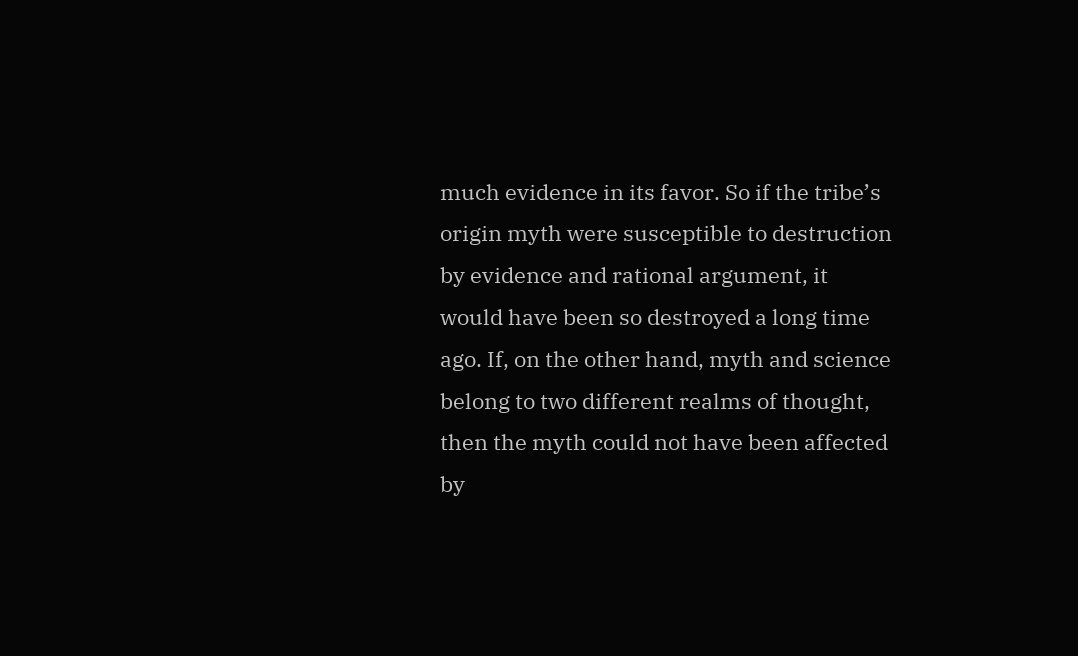much evidence in its favor. So if the tribe’s origin myth were susceptible to destruction by evidence and rational argument, it would have been so destroyed a long time ago. If, on the other hand, myth and science belong to two different realms of thought, then the myth could not have been affected by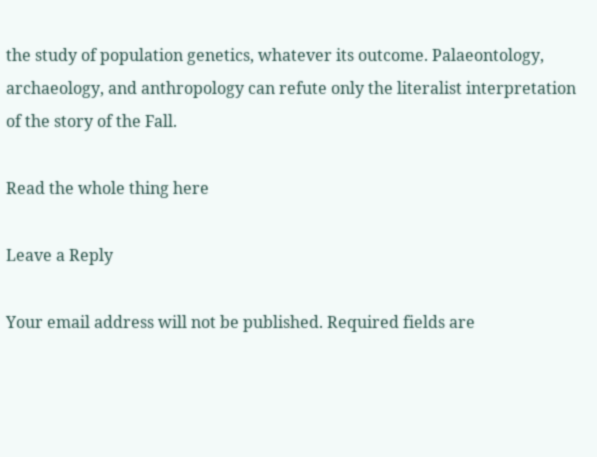the study of population genetics, whatever its outcome. Palaeontology, archaeology, and anthropology can refute only the literalist interpretation of the story of the Fall.

Read the whole thing here

Leave a Reply

Your email address will not be published. Required fields are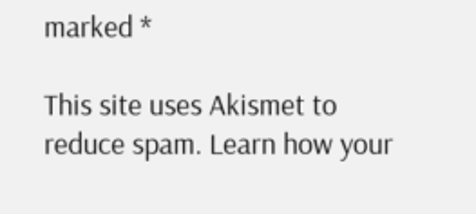marked *

This site uses Akismet to reduce spam. Learn how your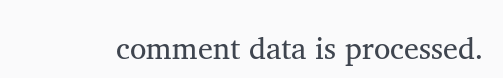comment data is processed.